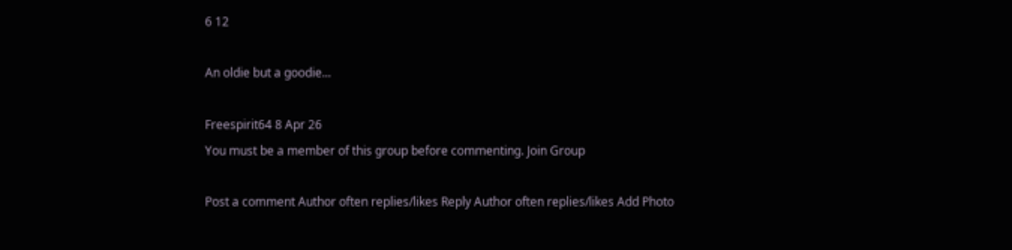6 12

An oldie but a goodie...

Freespirit64 8 Apr 26
You must be a member of this group before commenting. Join Group

Post a comment Author often replies/likes Reply Author often replies/likes Add Photo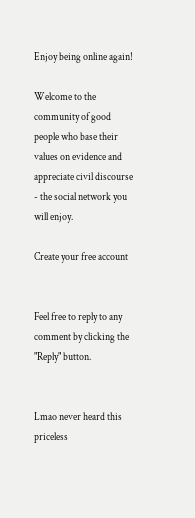Enjoy being online again!

Welcome to the community of good people who base their values on evidence and appreciate civil discourse - the social network you will enjoy.

Create your free account


Feel free to reply to any comment by clicking the "Reply" button.


Lmao never heard this priceless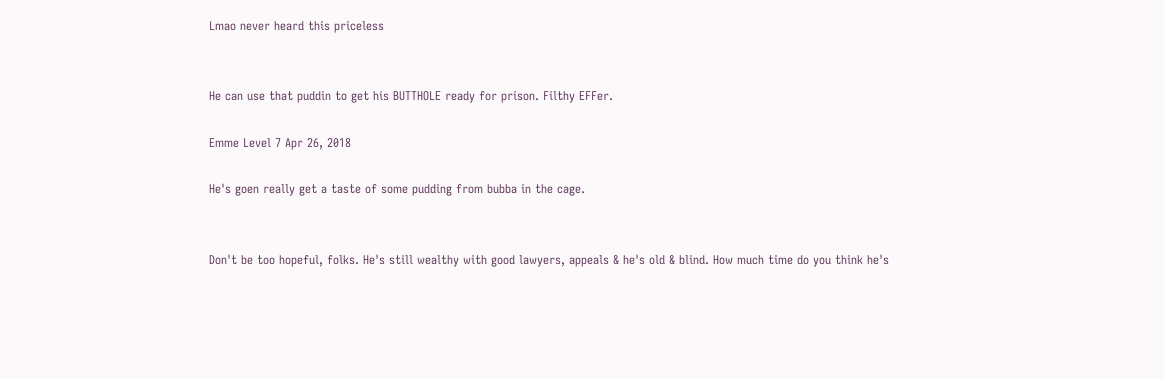Lmao never heard this priceless


He can use that puddin to get his BUTTHOLE ready for prison. Filthy EFFer.

Emme Level 7 Apr 26, 2018

He's goen really get a taste of some pudding from bubba in the cage.


Don't be too hopeful, folks. He's still wealthy with good lawyers, appeals & he's old & blind. How much time do you think he's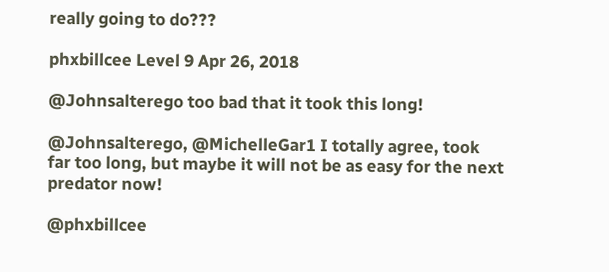really going to do???

phxbillcee Level 9 Apr 26, 2018

@Johnsalterego too bad that it took this long!

@Johnsalterego, @MichelleGar1 I totally agree, took far too long, but maybe it will not be as easy for the next predator now!

@phxbillcee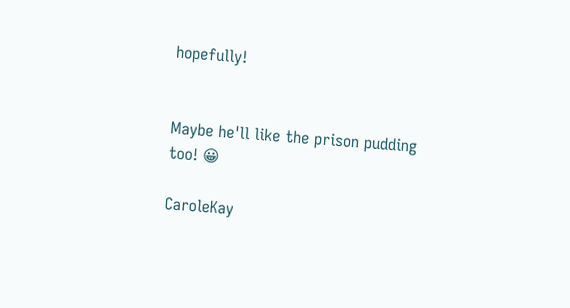hopefully!


Maybe he'll like the prison pudding too! 😀

CaroleKay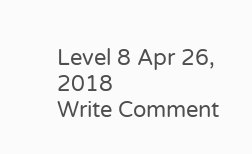Level 8 Apr 26, 2018
Write Comment